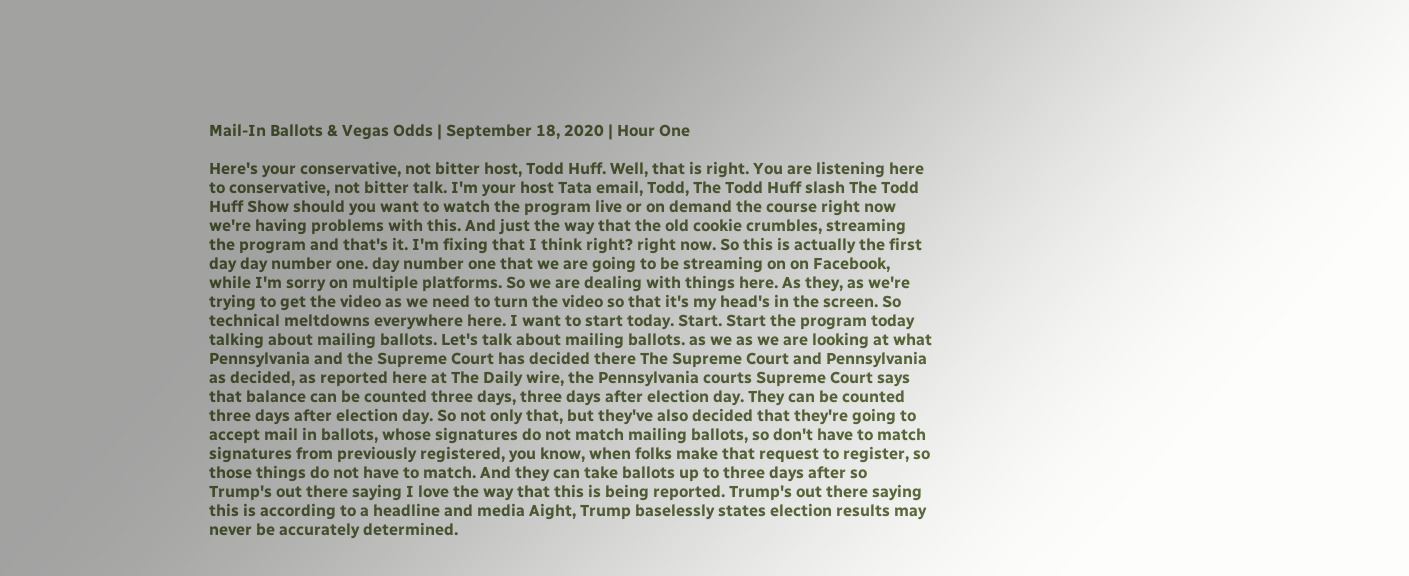Mail-In Ballots & Vegas Odds | September 18, 2020 | Hour One

Here's your conservative, not bitter host, Todd Huff. Well, that is right. You are listening here to conservative, not bitter talk. I'm your host Tata email, Todd, The Todd Huff slash The Todd Huff Show should you want to watch the program live or on demand the course right now we're having problems with this. And just the way that the old cookie crumbles, streaming the program and that's it. I'm fixing that I think right? right now. So this is actually the first day day number one. day number one that we are going to be streaming on on Facebook, while I'm sorry on multiple platforms. So we are dealing with things here. As they, as we're trying to get the video as we need to turn the video so that it's my head's in the screen. So technical meltdowns everywhere here. I want to start today. Start. Start the program today talking about mailing ballots. Let's talk about mailing ballots. as we as we are looking at what Pennsylvania and the Supreme Court has decided there The Supreme Court and Pennsylvania as decided, as reported here at The Daily wire, the Pennsylvania courts Supreme Court says that balance can be counted three days, three days after election day. They can be counted three days after election day. So not only that, but they've also decided that they're going to accept mail in ballots, whose signatures do not match mailing ballots, so don't have to match signatures from previously registered, you know, when folks make that request to register, so those things do not have to match. And they can take ballots up to three days after so Trump's out there saying I love the way that this is being reported. Trump's out there saying this is according to a headline and media Aight, Trump baselessly states election results may never be accurately determined.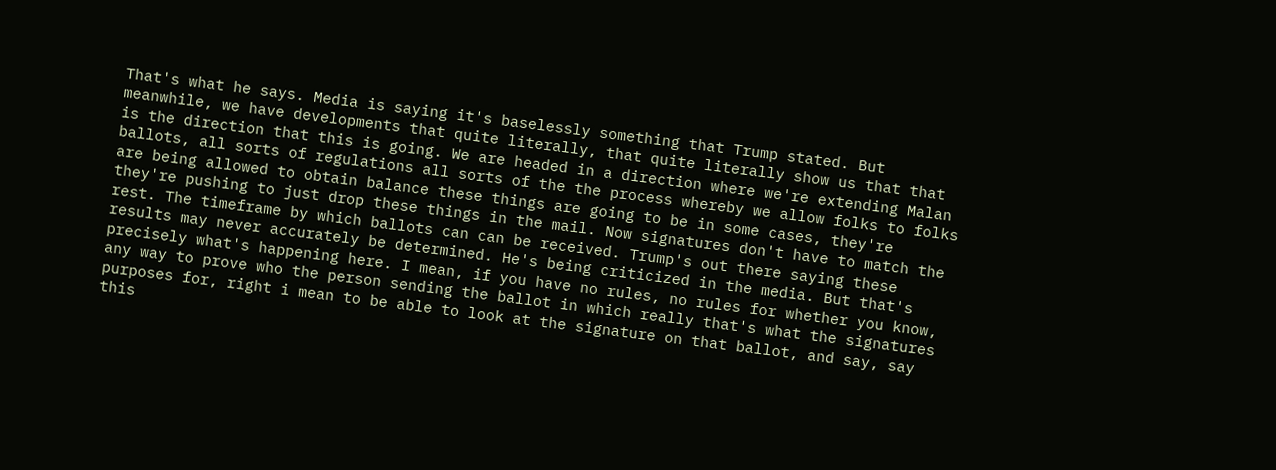That's what he says. Media is saying it's baselessly something that Trump stated. But meanwhile, we have developments that quite literally, that quite literally show us that that is the direction that this is going. We are headed in a direction where we're extending Malan ballots, all sorts of regulations all sorts of the the process whereby we allow folks to folks are being allowed to obtain balance these things are going to be in some cases, they're they're pushing to just drop these things in the mail. Now signatures don't have to match the rest. The timeframe by which ballots can can be received. Trump's out there saying these results may never accurately be determined. He's being criticized in the media. But that's precisely what's happening here. I mean, if you have no rules, no rules for whether you know, any way to prove who the person sending the ballot in which really that's what the signatures purposes for, right i mean to be able to look at the signature on that ballot, and say, say this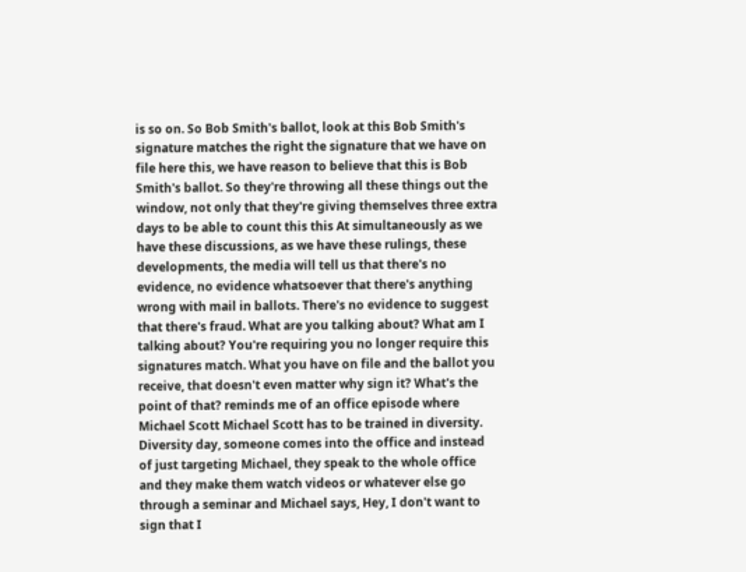is so on. So Bob Smith's ballot, look at this Bob Smith's signature matches the right the signature that we have on file here this, we have reason to believe that this is Bob Smith's ballot. So they're throwing all these things out the window, not only that they're giving themselves three extra days to be able to count this this At simultaneously as we have these discussions, as we have these rulings, these developments, the media will tell us that there's no evidence, no evidence whatsoever that there's anything wrong with mail in ballots. There's no evidence to suggest that there's fraud. What are you talking about? What am I talking about? You're requiring you no longer require this signatures match. What you have on file and the ballot you receive, that doesn't even matter why sign it? What's the point of that? reminds me of an office episode where Michael Scott Michael Scott has to be trained in diversity. Diversity day, someone comes into the office and instead of just targeting Michael, they speak to the whole office and they make them watch videos or whatever else go through a seminar and Michael says, Hey, I don't want to sign that I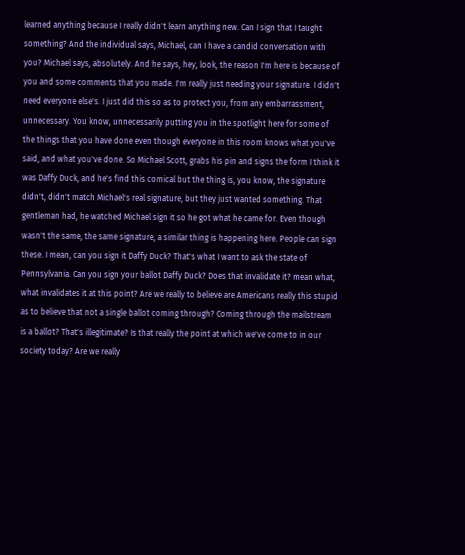learned anything because I really didn't learn anything new. Can I sign that I taught something? And the individual says, Michael, can I have a candid conversation with you? Michael says, absolutely. And he says, hey, look, the reason I'm here is because of you and some comments that you made. I'm really just needing your signature. I didn't need everyone else's. I just did this so as to protect you, from any embarrassment, unnecessary. You know, unnecessarily putting you in the spotlight here for some of the things that you have done even though everyone in this room knows what you've said, and what you've done. So Michael Scott, grabs his pin and signs the form I think it was Daffy Duck, and he's find this comical but the thing is, you know, the signature didn't, didn't match Michael's real signature, but they just wanted something. That gentleman had, he watched Michael sign it so he got what he came for. Even though wasn't the same, the same signature, a similar thing is happening here. People can sign these. I mean, can you sign it Daffy Duck? That's what I want to ask the state of Pennsylvania. Can you sign your ballot Daffy Duck? Does that invalidate it? mean what, what invalidates it at this point? Are we really to believe are Americans really this stupid as to believe that not a single ballot coming through? Coming through the mailstream is a ballot? That's illegitimate? Is that really the point at which we've come to in our society today? Are we really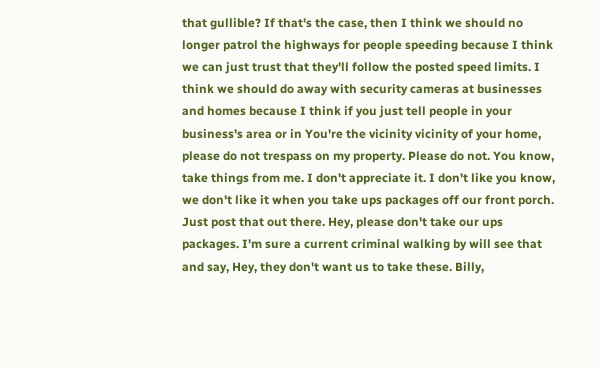that gullible? If that's the case, then I think we should no longer patrol the highways for people speeding because I think we can just trust that they'll follow the posted speed limits. I think we should do away with security cameras at businesses and homes because I think if you just tell people in your business's area or in You're the vicinity vicinity of your home, please do not trespass on my property. Please do not. You know, take things from me. I don't appreciate it. I don't like you know, we don't like it when you take ups packages off our front porch. Just post that out there. Hey, please don't take our ups packages. I'm sure a current criminal walking by will see that and say, Hey, they don't want us to take these. Billy,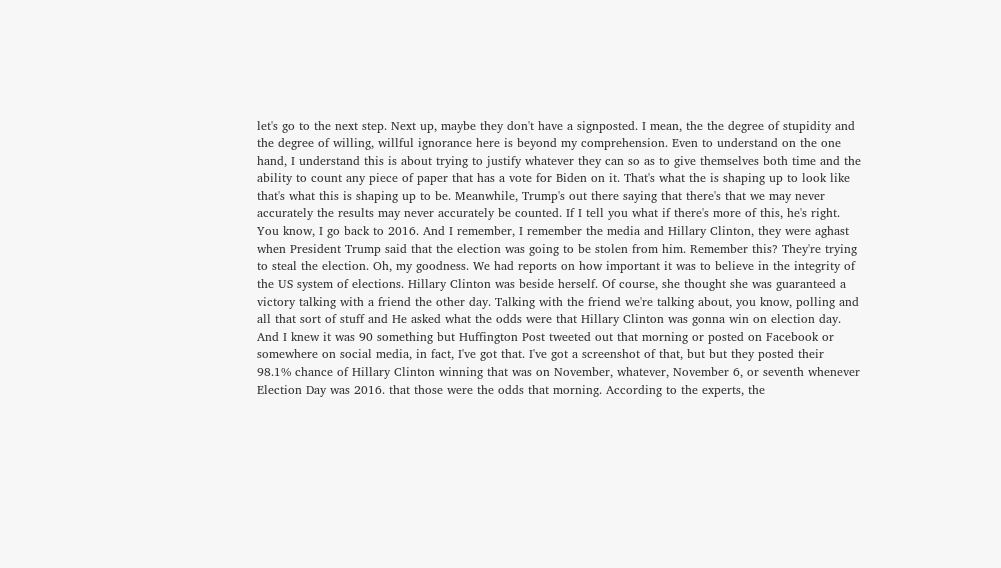let's go to the next step. Next up, maybe they don't have a signposted. I mean, the the degree of stupidity and the degree of willing, willful ignorance here is beyond my comprehension. Even to understand on the one hand, I understand this is about trying to justify whatever they can so as to give themselves both time and the ability to count any piece of paper that has a vote for Biden on it. That's what the is shaping up to look like that's what this is shaping up to be. Meanwhile, Trump's out there saying that there's that we may never accurately the results may never accurately be counted. If I tell you what if there's more of this, he's right. You know, I go back to 2016. And I remember, I remember the media and Hillary Clinton, they were aghast when President Trump said that the election was going to be stolen from him. Remember this? They're trying to steal the election. Oh, my goodness. We had reports on how important it was to believe in the integrity of the US system of elections. Hillary Clinton was beside herself. Of course, she thought she was guaranteed a victory talking with a friend the other day. Talking with the friend we're talking about, you know, polling and all that sort of stuff and He asked what the odds were that Hillary Clinton was gonna win on election day. And I knew it was 90 something but Huffington Post tweeted out that morning or posted on Facebook or somewhere on social media, in fact, I've got that. I've got a screenshot of that, but but they posted their 98.1% chance of Hillary Clinton winning that was on November, whatever, November 6, or seventh whenever Election Day was 2016. that those were the odds that morning. According to the experts, the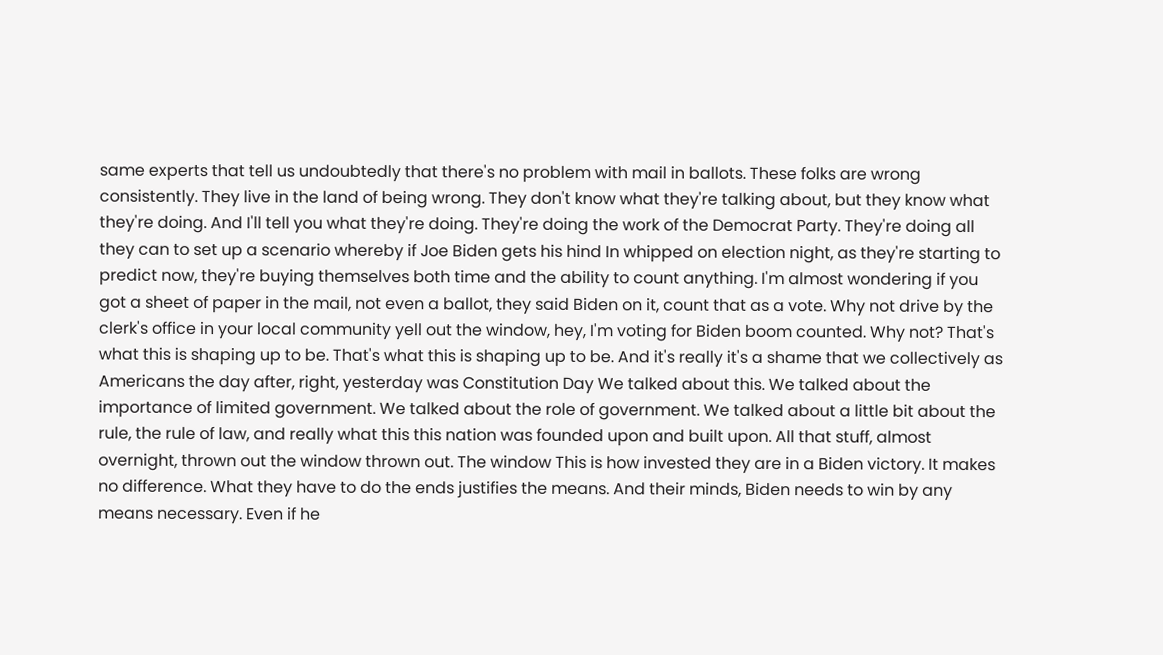same experts that tell us undoubtedly that there's no problem with mail in ballots. These folks are wrong consistently. They live in the land of being wrong. They don't know what they're talking about, but they know what they're doing. And I'll tell you what they're doing. They're doing the work of the Democrat Party. They're doing all they can to set up a scenario whereby if Joe Biden gets his hind In whipped on election night, as they're starting to predict now, they're buying themselves both time and the ability to count anything. I'm almost wondering if you got a sheet of paper in the mail, not even a ballot, they said Biden on it, count that as a vote. Why not drive by the clerk's office in your local community yell out the window, hey, I'm voting for Biden boom counted. Why not? That's what this is shaping up to be. That's what this is shaping up to be. And it's really it's a shame that we collectively as Americans the day after, right, yesterday was Constitution Day We talked about this. We talked about the importance of limited government. We talked about the role of government. We talked about a little bit about the rule, the rule of law, and really what this this nation was founded upon and built upon. All that stuff, almost overnight, thrown out the window thrown out. The window This is how invested they are in a Biden victory. It makes no difference. What they have to do the ends justifies the means. And their minds, Biden needs to win by any means necessary. Even if he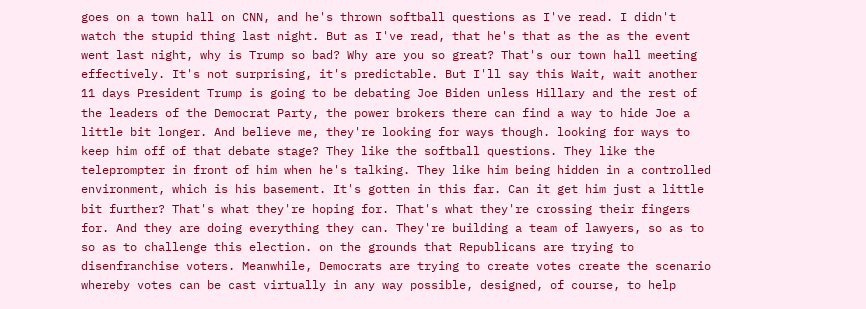goes on a town hall on CNN, and he's thrown softball questions as I've read. I didn't watch the stupid thing last night. But as I've read, that he's that as the as the event went last night, why is Trump so bad? Why are you so great? That's our town hall meeting effectively. It's not surprising, it's predictable. But I'll say this Wait, wait another 11 days President Trump is going to be debating Joe Biden unless Hillary and the rest of the leaders of the Democrat Party, the power brokers there can find a way to hide Joe a little bit longer. And believe me, they're looking for ways though. looking for ways to keep him off of that debate stage? They like the softball questions. They like the teleprompter in front of him when he's talking. They like him being hidden in a controlled environment, which is his basement. It's gotten in this far. Can it get him just a little bit further? That's what they're hoping for. That's what they're crossing their fingers for. And they are doing everything they can. They're building a team of lawyers, so as to so as to challenge this election. on the grounds that Republicans are trying to disenfranchise voters. Meanwhile, Democrats are trying to create votes create the scenario whereby votes can be cast virtually in any way possible, designed, of course, to help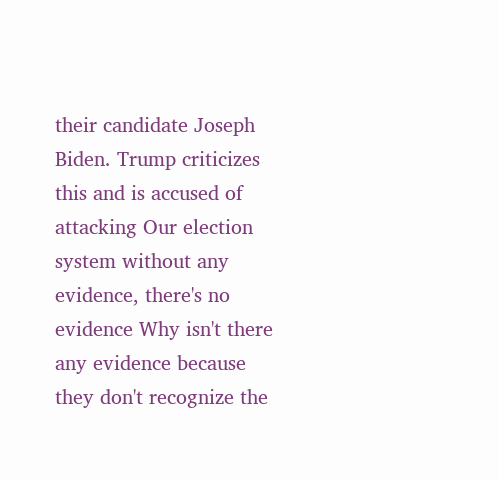their candidate Joseph Biden. Trump criticizes this and is accused of attacking Our election system without any evidence, there's no evidence Why isn't there any evidence because they don't recognize the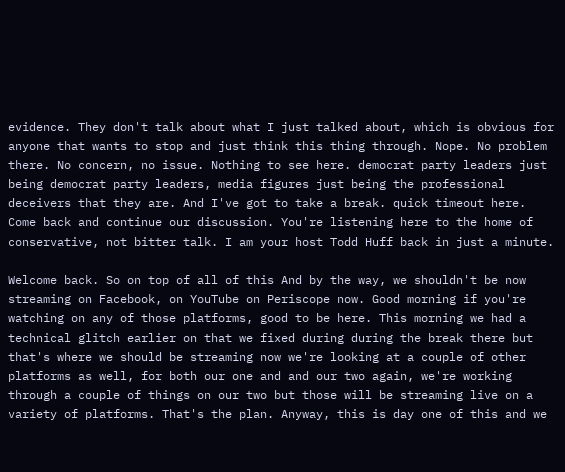evidence. They don't talk about what I just talked about, which is obvious for anyone that wants to stop and just think this thing through. Nope. No problem there. No concern, no issue. Nothing to see here. democrat party leaders just being democrat party leaders, media figures just being the professional deceivers that they are. And I've got to take a break. quick timeout here. Come back and continue our discussion. You're listening here to the home of conservative, not bitter talk. I am your host Todd Huff back in just a minute.

Welcome back. So on top of all of this And by the way, we shouldn't be now streaming on Facebook, on YouTube on Periscope now. Good morning if you're watching on any of those platforms, good to be here. This morning we had a technical glitch earlier on that we fixed during during the break there but that's where we should be streaming now we're looking at a couple of other platforms as well, for both our one and and our two again, we're working through a couple of things on our two but those will be streaming live on a variety of platforms. That's the plan. Anyway, this is day one of this and we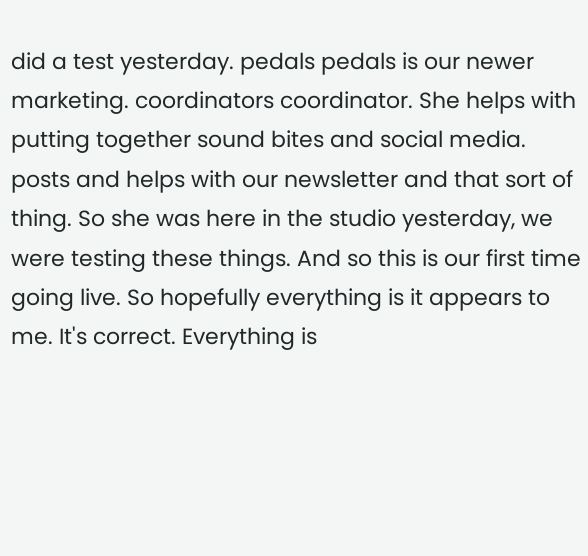did a test yesterday. pedals pedals is our newer marketing. coordinators coordinator. She helps with putting together sound bites and social media. posts and helps with our newsletter and that sort of thing. So she was here in the studio yesterday, we were testing these things. And so this is our first time going live. So hopefully everything is it appears to me. It's correct. Everything is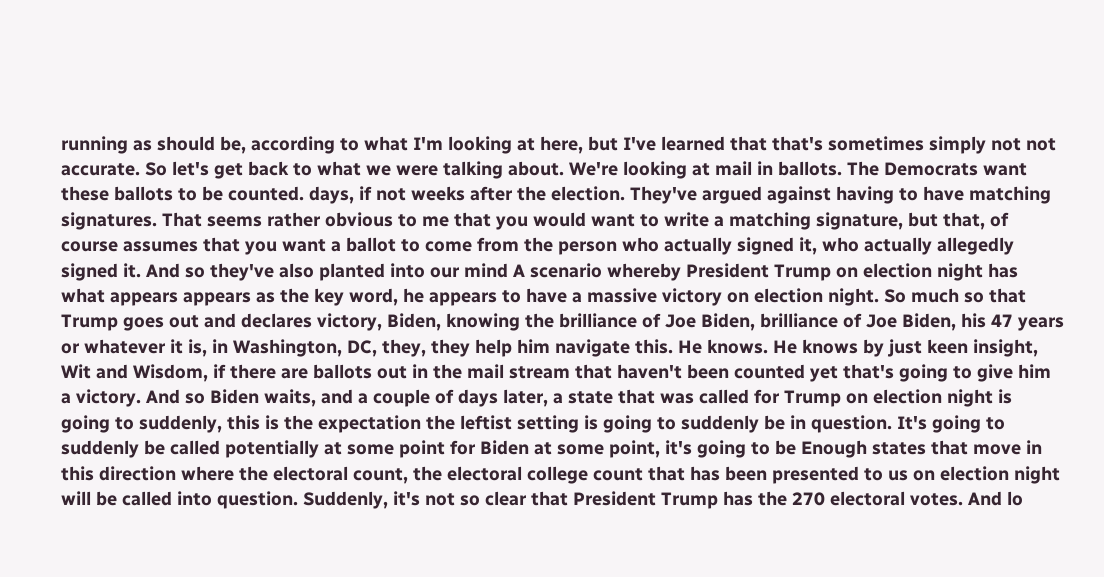running as should be, according to what I'm looking at here, but I've learned that that's sometimes simply not not accurate. So let's get back to what we were talking about. We're looking at mail in ballots. The Democrats want these ballots to be counted. days, if not weeks after the election. They've argued against having to have matching signatures. That seems rather obvious to me that you would want to write a matching signature, but that, of course assumes that you want a ballot to come from the person who actually signed it, who actually allegedly signed it. And so they've also planted into our mind A scenario whereby President Trump on election night has what appears appears as the key word, he appears to have a massive victory on election night. So much so that Trump goes out and declares victory, Biden, knowing the brilliance of Joe Biden, brilliance of Joe Biden, his 47 years or whatever it is, in Washington, DC, they, they help him navigate this. He knows. He knows by just keen insight, Wit and Wisdom, if there are ballots out in the mail stream that haven't been counted yet that's going to give him a victory. And so Biden waits, and a couple of days later, a state that was called for Trump on election night is going to suddenly, this is the expectation the leftist setting is going to suddenly be in question. It's going to suddenly be called potentially at some point for Biden at some point, it's going to be Enough states that move in this direction where the electoral count, the electoral college count that has been presented to us on election night will be called into question. Suddenly, it's not so clear that President Trump has the 270 electoral votes. And lo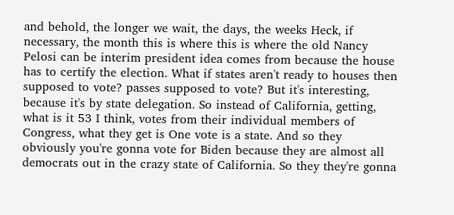and behold, the longer we wait, the days, the weeks Heck, if necessary, the month this is where this is where the old Nancy Pelosi can be interim president idea comes from because the house has to certify the election. What if states aren't ready to houses then supposed to vote? passes supposed to vote? But it's interesting, because it's by state delegation. So instead of California, getting, what is it 53 I think, votes from their individual members of Congress, what they get is One vote is a state. And so they obviously you're gonna vote for Biden because they are almost all democrats out in the crazy state of California. So they they're gonna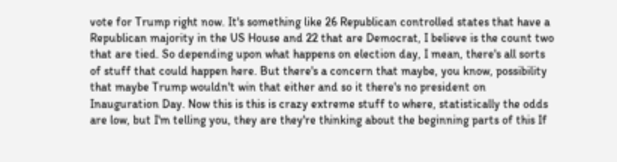vote for Trump right now. It's something like 26 Republican controlled states that have a Republican majority in the US House and 22 that are Democrat, I believe is the count two that are tied. So depending upon what happens on election day, I mean, there's all sorts of stuff that could happen here. But there's a concern that maybe, you know, possibility that maybe Trump wouldn't win that either and so it there's no president on Inauguration Day. Now this is this is crazy extreme stuff to where, statistically the odds are low, but I'm telling you, they are they're thinking about the beginning parts of this If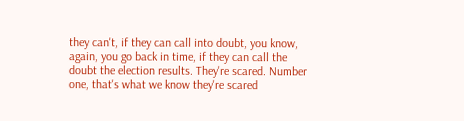they can't, if they can call into doubt, you know, again, you go back in time, if they can call the doubt the election results. They're scared. Number one, that's what we know they're scared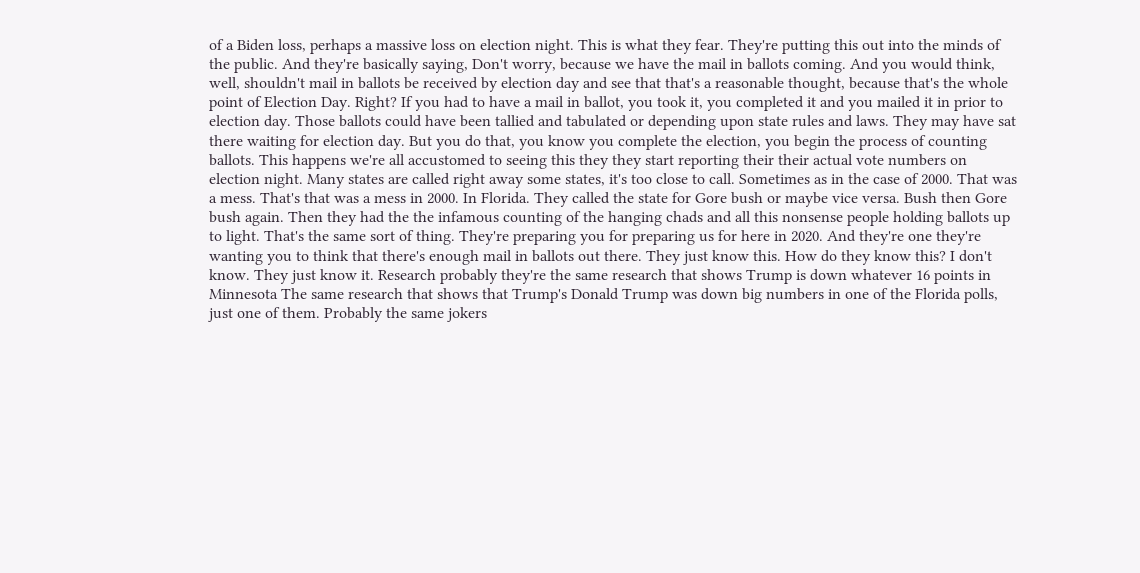of a Biden loss, perhaps a massive loss on election night. This is what they fear. They're putting this out into the minds of the public. And they're basically saying, Don't worry, because we have the mail in ballots coming. And you would think, well, shouldn't mail in ballots be received by election day and see that that's a reasonable thought, because that's the whole point of Election Day. Right? If you had to have a mail in ballot, you took it, you completed it and you mailed it in prior to election day. Those ballots could have been tallied and tabulated or depending upon state rules and laws. They may have sat there waiting for election day. But you do that, you know you complete the election, you begin the process of counting ballots. This happens we're all accustomed to seeing this they they start reporting their their actual vote numbers on election night. Many states are called right away some states, it's too close to call. Sometimes as in the case of 2000. That was a mess. That's that was a mess in 2000. In Florida. They called the state for Gore bush or maybe vice versa. Bush then Gore bush again. Then they had the the infamous counting of the hanging chads and all this nonsense people holding ballots up to light. That's the same sort of thing. They're preparing you for preparing us for here in 2020. And they're one they're wanting you to think that there's enough mail in ballots out there. They just know this. How do they know this? I don't know. They just know it. Research probably they're the same research that shows Trump is down whatever 16 points in Minnesota The same research that shows that Trump's Donald Trump was down big numbers in one of the Florida polls, just one of them. Probably the same jokers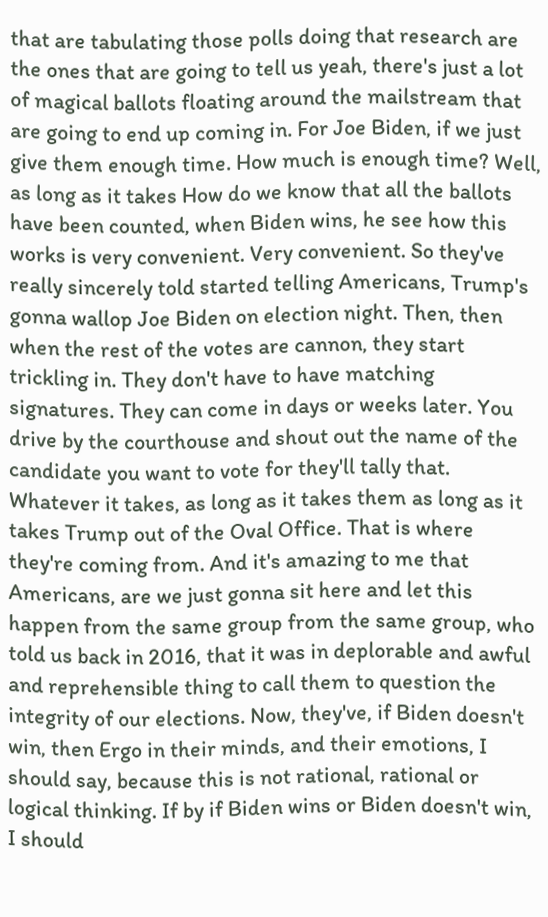that are tabulating those polls doing that research are the ones that are going to tell us yeah, there's just a lot of magical ballots floating around the mailstream that are going to end up coming in. For Joe Biden, if we just give them enough time. How much is enough time? Well, as long as it takes How do we know that all the ballots have been counted, when Biden wins, he see how this works is very convenient. Very convenient. So they've really sincerely told started telling Americans, Trump's gonna wallop Joe Biden on election night. Then, then when the rest of the votes are cannon, they start trickling in. They don't have to have matching signatures. They can come in days or weeks later. You drive by the courthouse and shout out the name of the candidate you want to vote for they'll tally that. Whatever it takes, as long as it takes them as long as it takes Trump out of the Oval Office. That is where they're coming from. And it's amazing to me that Americans, are we just gonna sit here and let this happen from the same group from the same group, who told us back in 2016, that it was in deplorable and awful and reprehensible thing to call them to question the integrity of our elections. Now, they've, if Biden doesn't win, then Ergo in their minds, and their emotions, I should say, because this is not rational, rational or logical thinking. If by if Biden wins or Biden doesn't win, I should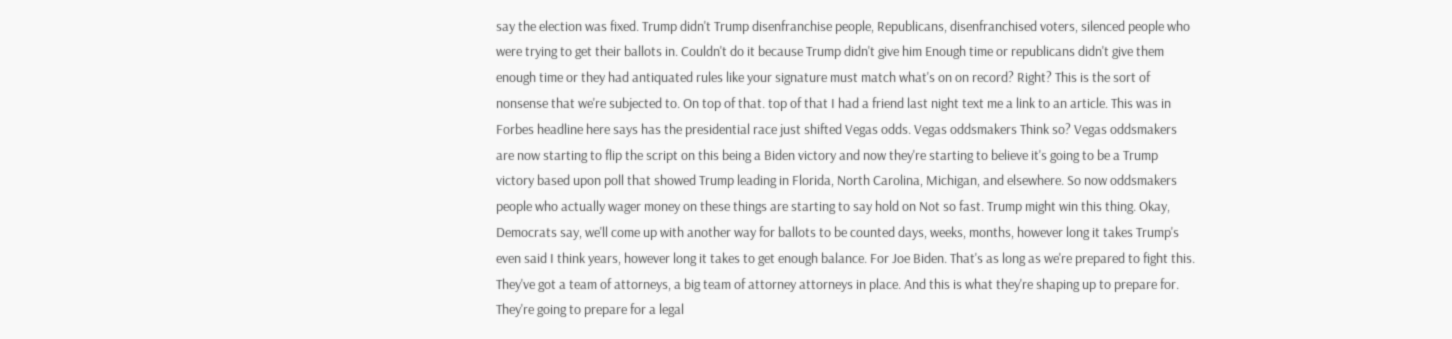say the election was fixed. Trump didn't Trump disenfranchise people, Republicans, disenfranchised voters, silenced people who were trying to get their ballots in. Couldn't do it because Trump didn't give him Enough time or republicans didn't give them enough time or they had antiquated rules like your signature must match what's on on record? Right? This is the sort of nonsense that we're subjected to. On top of that. top of that I had a friend last night text me a link to an article. This was in Forbes headline here says has the presidential race just shifted Vegas odds. Vegas oddsmakers Think so? Vegas oddsmakers are now starting to flip the script on this being a Biden victory and now they're starting to believe it's going to be a Trump victory based upon poll that showed Trump leading in Florida, North Carolina, Michigan, and elsewhere. So now oddsmakers people who actually wager money on these things are starting to say hold on Not so fast. Trump might win this thing. Okay, Democrats say, we'll come up with another way for ballots to be counted days, weeks, months, however long it takes Trump's even said I think years, however long it takes to get enough balance. For Joe Biden. That's as long as we're prepared to fight this. They've got a team of attorneys, a big team of attorney attorneys in place. And this is what they're shaping up to prepare for. They're going to prepare for a legal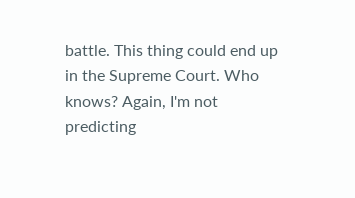battle. This thing could end up in the Supreme Court. Who knows? Again, I'm not predicting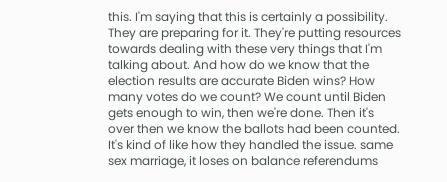this. I'm saying that this is certainly a possibility. They are preparing for it. They're putting resources towards dealing with these very things that I'm talking about. And how do we know that the election results are accurate Biden wins? How many votes do we count? We count until Biden gets enough to win, then we're done. Then it's over then we know the ballots had been counted. It's kind of like how they handled the issue. same sex marriage, it loses on balance referendums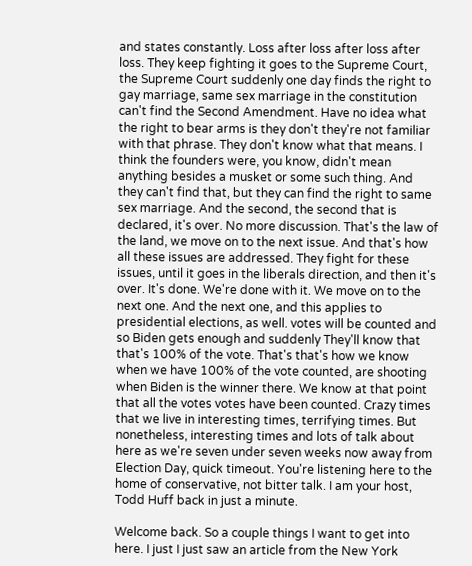and states constantly. Loss after loss after loss after loss. They keep fighting it goes to the Supreme Court, the Supreme Court suddenly one day finds the right to gay marriage, same sex marriage in the constitution can't find the Second Amendment. Have no idea what the right to bear arms is they don't they're not familiar with that phrase. They don't know what that means. I think the founders were, you know, didn't mean anything besides a musket or some such thing. And they can't find that, but they can find the right to same sex marriage. And the second, the second that is declared, it's over. No more discussion. That's the law of the land, we move on to the next issue. And that's how all these issues are addressed. They fight for these issues, until it goes in the liberals direction, and then it's over. It's done. We're done with it. We move on to the next one. And the next one, and this applies to presidential elections, as well. votes will be counted and so Biden gets enough and suddenly They'll know that that's 100% of the vote. That's that's how we know when we have 100% of the vote counted, are shooting when Biden is the winner there. We know at that point that all the votes votes have been counted. Crazy times that we live in interesting times, terrifying times. But nonetheless, interesting times and lots of talk about here as we're seven under seven weeks now away from Election Day, quick timeout. You're listening here to the home of conservative, not bitter talk. I am your host, Todd Huff back in just a minute.

Welcome back. So a couple things I want to get into here. I just I just saw an article from the New York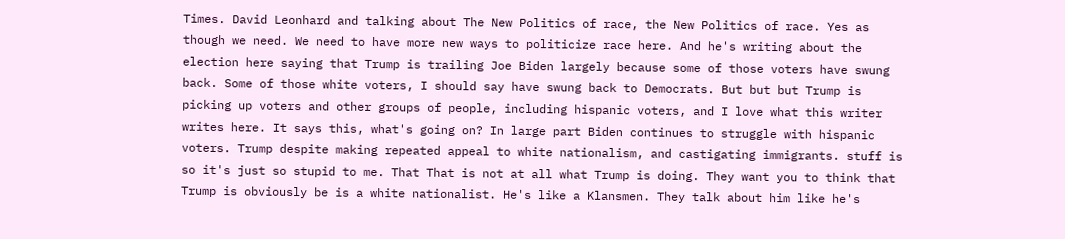Times. David Leonhard and talking about The New Politics of race, the New Politics of race. Yes as though we need. We need to have more new ways to politicize race here. And he's writing about the election here saying that Trump is trailing Joe Biden largely because some of those voters have swung back. Some of those white voters, I should say have swung back to Democrats. But but but Trump is picking up voters and other groups of people, including hispanic voters, and I love what this writer writes here. It says this, what's going on? In large part Biden continues to struggle with hispanic voters. Trump despite making repeated appeal to white nationalism, and castigating immigrants. stuff is so it's just so stupid to me. That That is not at all what Trump is doing. They want you to think that Trump is obviously be is a white nationalist. He's like a Klansmen. They talk about him like he's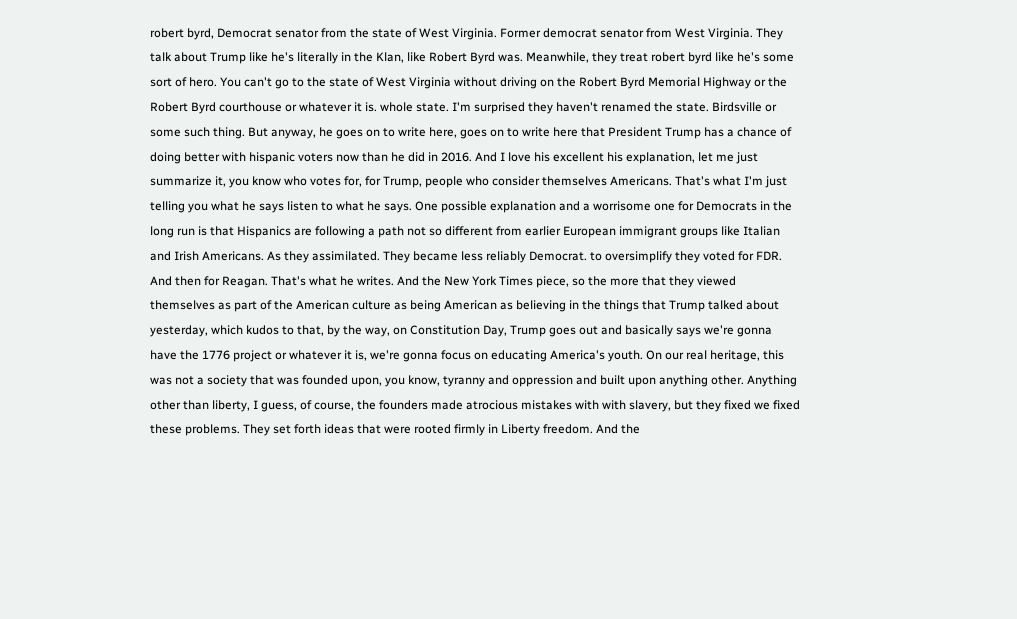robert byrd, Democrat senator from the state of West Virginia. Former democrat senator from West Virginia. They talk about Trump like he's literally in the Klan, like Robert Byrd was. Meanwhile, they treat robert byrd like he's some sort of hero. You can't go to the state of West Virginia without driving on the Robert Byrd Memorial Highway or the Robert Byrd courthouse or whatever it is. whole state. I'm surprised they haven't renamed the state. Birdsville or some such thing. But anyway, he goes on to write here, goes on to write here that President Trump has a chance of doing better with hispanic voters now than he did in 2016. And I love his excellent his explanation, let me just summarize it, you know who votes for, for Trump, people who consider themselves Americans. That's what I'm just telling you what he says listen to what he says. One possible explanation and a worrisome one for Democrats in the long run is that Hispanics are following a path not so different from earlier European immigrant groups like Italian and Irish Americans. As they assimilated. They became less reliably Democrat. to oversimplify they voted for FDR. And then for Reagan. That's what he writes. And the New York Times piece, so the more that they viewed themselves as part of the American culture as being American as believing in the things that Trump talked about yesterday, which kudos to that, by the way, on Constitution Day, Trump goes out and basically says we're gonna have the 1776 project or whatever it is, we're gonna focus on educating America's youth. On our real heritage, this was not a society that was founded upon, you know, tyranny and oppression and built upon anything other. Anything other than liberty, I guess, of course, the founders made atrocious mistakes with with slavery, but they fixed we fixed these problems. They set forth ideas that were rooted firmly in Liberty freedom. And the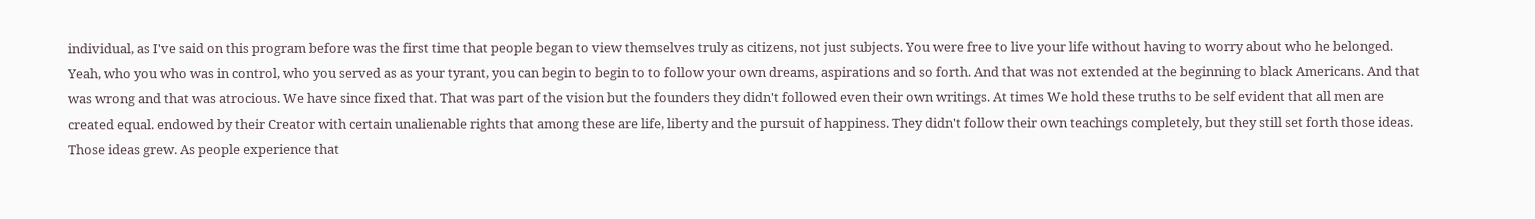individual, as I've said on this program before was the first time that people began to view themselves truly as citizens, not just subjects. You were free to live your life without having to worry about who he belonged. Yeah, who you who was in control, who you served as as your tyrant, you can begin to begin to to follow your own dreams, aspirations and so forth. And that was not extended at the beginning to black Americans. And that was wrong and that was atrocious. We have since fixed that. That was part of the vision but the founders they didn't followed even their own writings. At times We hold these truths to be self evident that all men are created equal. endowed by their Creator with certain unalienable rights that among these are life, liberty and the pursuit of happiness. They didn't follow their own teachings completely, but they still set forth those ideas. Those ideas grew. As people experience that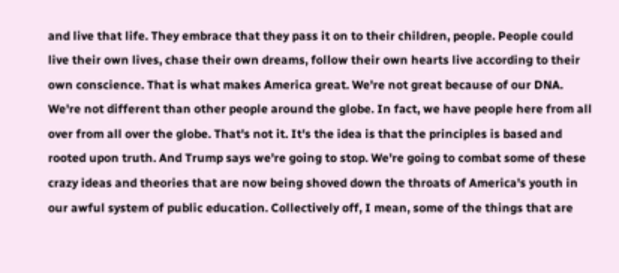and live that life. They embrace that they pass it on to their children, people. People could live their own lives, chase their own dreams, follow their own hearts live according to their own conscience. That is what makes America great. We're not great because of our DNA. We're not different than other people around the globe. In fact, we have people here from all over from all over the globe. That's not it. It's the idea is that the principles is based and rooted upon truth. And Trump says we're going to stop. We're going to combat some of these crazy ideas and theories that are now being shoved down the throats of America's youth in our awful system of public education. Collectively off, I mean, some of the things that are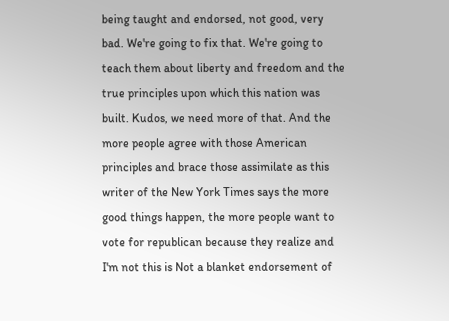being taught and endorsed, not good, very bad. We're going to fix that. We're going to teach them about liberty and freedom and the true principles upon which this nation was built. Kudos, we need more of that. And the more people agree with those American principles and brace those assimilate as this writer of the New York Times says the more good things happen, the more people want to vote for republican because they realize and I'm not this is Not a blanket endorsement of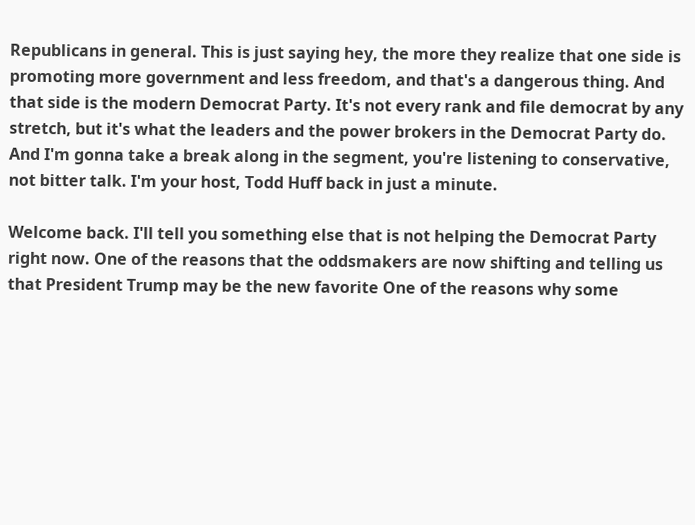Republicans in general. This is just saying hey, the more they realize that one side is promoting more government and less freedom, and that's a dangerous thing. And that side is the modern Democrat Party. It's not every rank and file democrat by any stretch, but it's what the leaders and the power brokers in the Democrat Party do. And I'm gonna take a break along in the segment, you're listening to conservative, not bitter talk. I'm your host, Todd Huff back in just a minute.

Welcome back. I'll tell you something else that is not helping the Democrat Party right now. One of the reasons that the oddsmakers are now shifting and telling us that President Trump may be the new favorite One of the reasons why some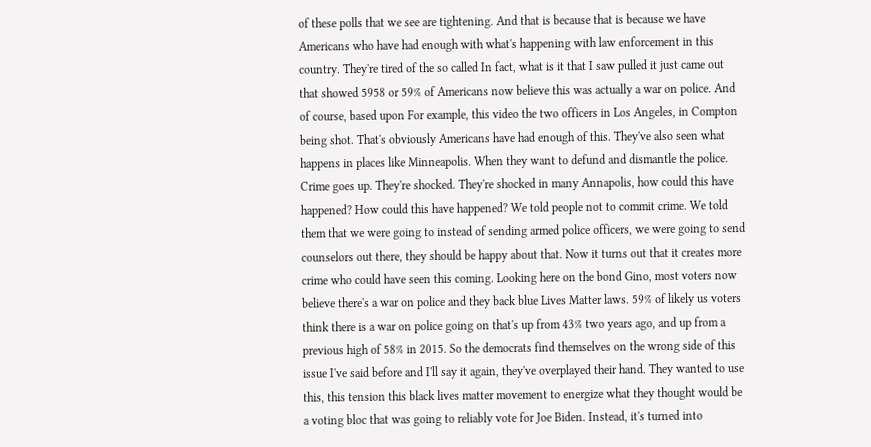of these polls that we see are tightening. And that is because that is because we have Americans who have had enough with what's happening with law enforcement in this country. They're tired of the so called In fact, what is it that I saw pulled it just came out that showed 5958 or 59% of Americans now believe this was actually a war on police. And of course, based upon For example, this video the two officers in Los Angeles, in Compton being shot. That's obviously Americans have had enough of this. They've also seen what happens in places like Minneapolis. When they want to defund and dismantle the police. Crime goes up. They're shocked. They're shocked in many Annapolis, how could this have happened? How could this have happened? We told people not to commit crime. We told them that we were going to instead of sending armed police officers, we were going to send counselors out there, they should be happy about that. Now it turns out that it creates more crime who could have seen this coming. Looking here on the bond Gino, most voters now believe there's a war on police and they back blue Lives Matter laws. 59% of likely us voters think there is a war on police going on that's up from 43% two years ago, and up from a previous high of 58% in 2015. So the democrats find themselves on the wrong side of this issue I've said before and I'll say it again, they've overplayed their hand. They wanted to use this, this tension this black lives matter movement to energize what they thought would be a voting bloc that was going to reliably vote for Joe Biden. Instead, it's turned into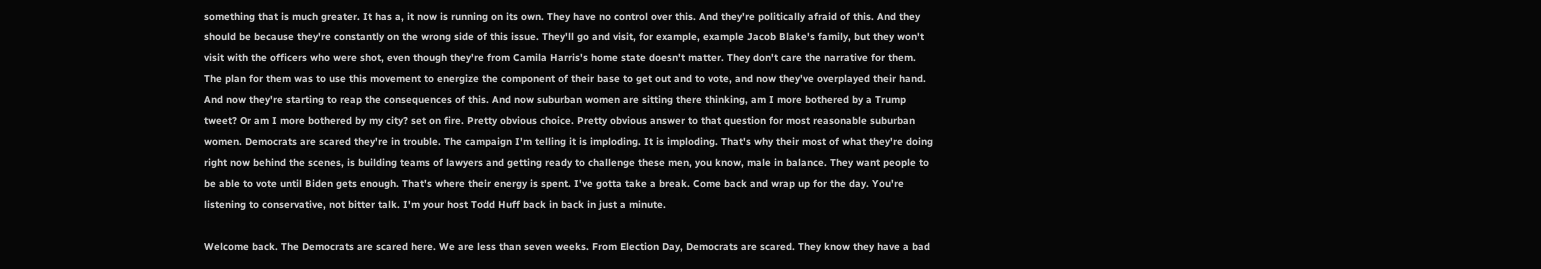something that is much greater. It has a, it now is running on its own. They have no control over this. And they're politically afraid of this. And they should be because they're constantly on the wrong side of this issue. They'll go and visit, for example, example Jacob Blake's family, but they won't visit with the officers who were shot, even though they're from Camila Harris's home state doesn't matter. They don't care the narrative for them. The plan for them was to use this movement to energize the component of their base to get out and to vote, and now they've overplayed their hand. And now they're starting to reap the consequences of this. And now suburban women are sitting there thinking, am I more bothered by a Trump tweet? Or am I more bothered by my city? set on fire. Pretty obvious choice. Pretty obvious answer to that question for most reasonable suburban women. Democrats are scared they're in trouble. The campaign I'm telling it is imploding. It is imploding. That's why their most of what they're doing right now behind the scenes, is building teams of lawyers and getting ready to challenge these men, you know, male in balance. They want people to be able to vote until Biden gets enough. That's where their energy is spent. I've gotta take a break. Come back and wrap up for the day. You're listening to conservative, not bitter talk. I'm your host Todd Huff back in back in just a minute.

Welcome back. The Democrats are scared here. We are less than seven weeks. From Election Day, Democrats are scared. They know they have a bad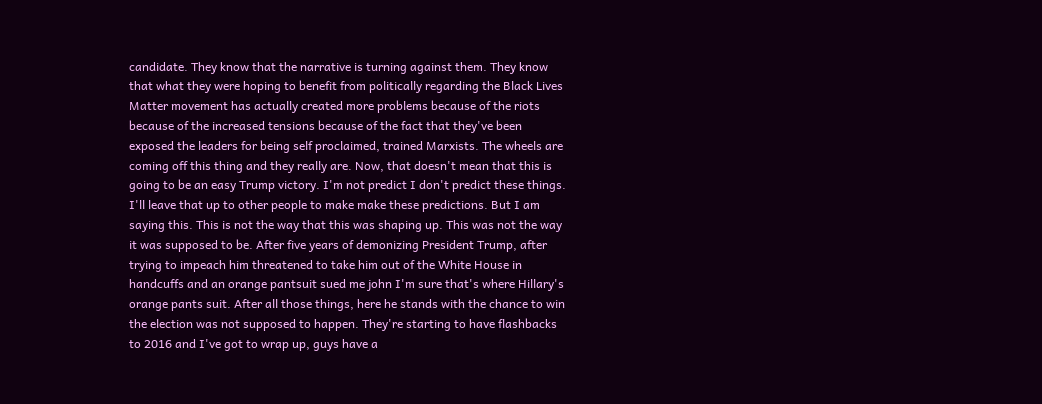candidate. They know that the narrative is turning against them. They know that what they were hoping to benefit from politically regarding the Black Lives Matter movement has actually created more problems because of the riots because of the increased tensions because of the fact that they've been exposed the leaders for being self proclaimed, trained Marxists. The wheels are coming off this thing and they really are. Now, that doesn't mean that this is going to be an easy Trump victory. I'm not predict I don't predict these things. I'll leave that up to other people to make make these predictions. But I am saying this. This is not the way that this was shaping up. This was not the way it was supposed to be. After five years of demonizing President Trump, after trying to impeach him threatened to take him out of the White House in handcuffs and an orange pantsuit sued me john I'm sure that's where Hillary's orange pants suit. After all those things, here he stands with the chance to win the election was not supposed to happen. They're starting to have flashbacks to 2016 and I've got to wrap up, guys have a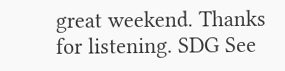great weekend. Thanks for listening. SDG See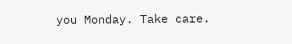you Monday. Take care.